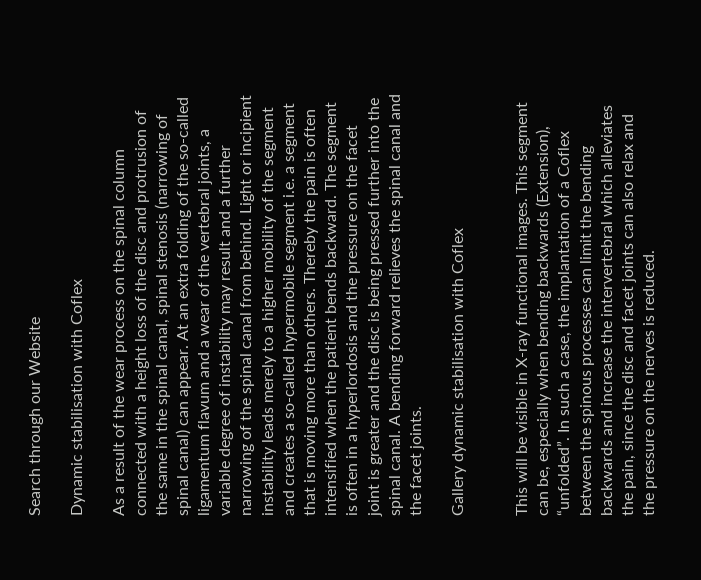Search through our Website

Dynamic stabilisation with Coflex

As a result of the wear process on the spinal column connected with a height loss of the disc and protrusion of the same in the spinal canal, spinal stenosis (narrowing of spinal canal) can appear. At an extra folding of the so-called ligamentum flavum and a wear of the vertebral joints, a variable degree of instability may result and a further narrowing of the spinal canal from behind. Light or incipient instability leads merely to a higher mobility of the segment and creates a so-called hypermobile segment i.e. a segment that is moving more than others. Thereby the pain is often intensified when the patient bends backward. The segment is often in a hyperlordosis and the pressure on the facet joint is greater and the disc is being pressed further into the spinal canal. A bending forward relieves the spinal canal and the facet joints.

Gallery dynamic stabilisation with Coflex


This will be visible in X-ray functional images. This segment can be, especially when bending backwards (Extension), “unfolded”. In such a case, the implantation of a Coflex between the spinous processes can limit the bending backwards and increase the intervertebral which alleviates the pain, since the disc and facet joints can also relax and the pressure on the nerves is reduced.